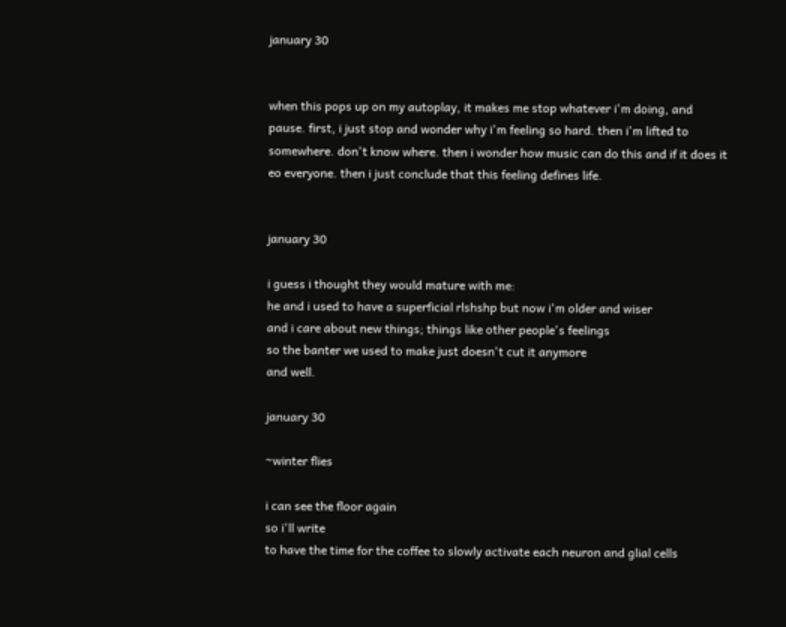january 30


when this pops up on my autoplay, it makes me stop whatever i'm doing, and pause. first, i just stop and wonder why i'm feeling so hard. then i'm lifted to somewhere. don't know where. then i wonder how music can do this and if it does it eo everyone. then i just conclude that this feeling defines life.


january 30

i guess i thought they would mature with me:
he and i used to have a superficial rlshshp but now i'm older and wiser
and i care about new things; things like other people's feelings
so the banter we used to make just doesn't cut it anymore
and well.

january 30

~winter flies

i can see the floor again
so i'll write
to have the time for the coffee to slowly activate each neuron and glial cells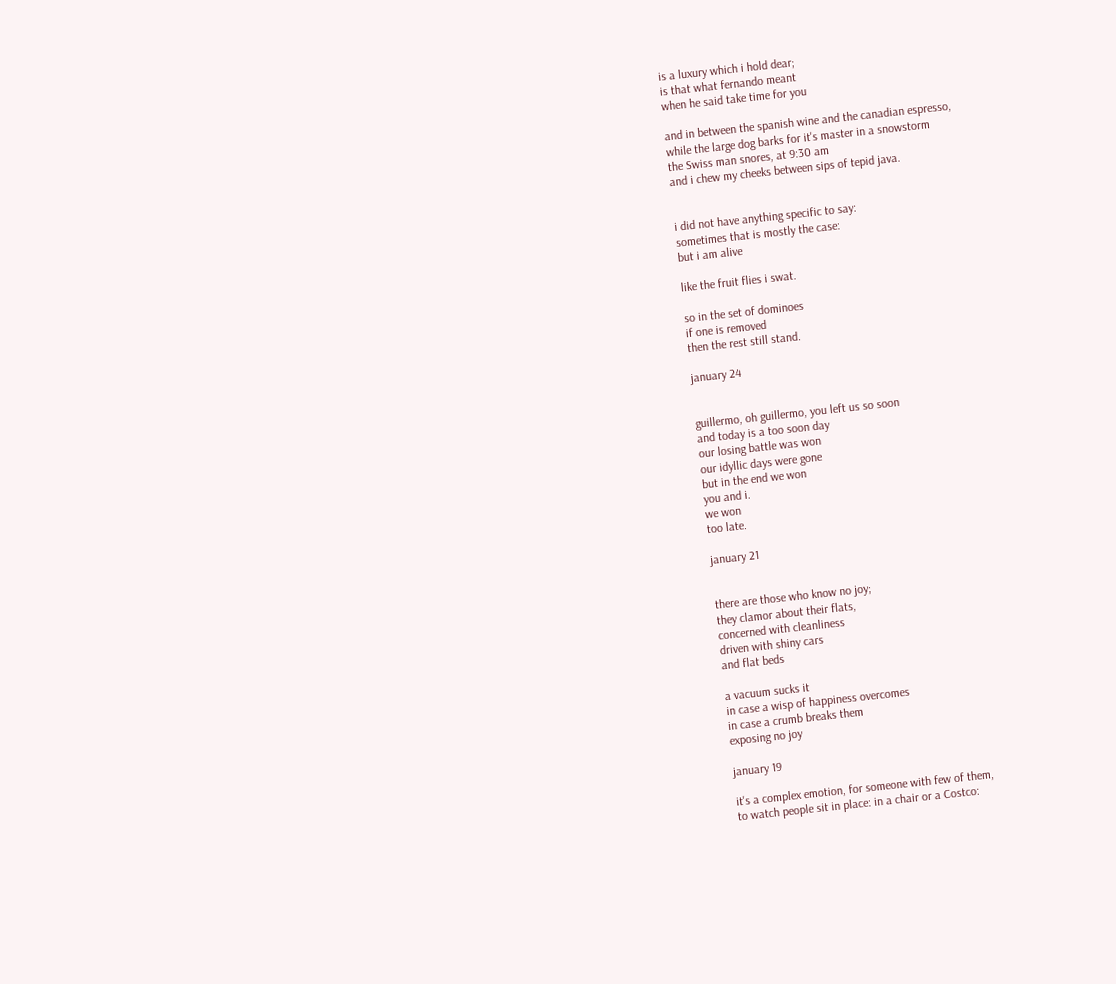is a luxury which i hold dear;
is that what fernando meant
when he said take time for you

and in between the spanish wine and the canadian espresso,
while the large dog barks for it's master in a snowstorm
the Swiss man snores, at 9:30 am
and i chew my cheeks between sips of tepid java.


i did not have anything specific to say:
sometimes that is mostly the case:
but i am alive

like the fruit flies i swat.

so in the set of dominoes
if one is removed
then the rest still stand.

january 24


guillermo, oh guillermo, you left us so soon
and today is a too soon day
our losing battle was won
our idyllic days were gone
but in the end we won
you and i.
we won
too late.

january 21


there are those who know no joy;
they clamor about their flats,
concerned with cleanliness
driven with shiny cars
and flat beds

a vacuum sucks it
in case a wisp of happiness overcomes
in case a crumb breaks them
exposing no joy

january 19

it's a complex emotion, for someone with few of them,
to watch people sit in place: in a chair or a Costco: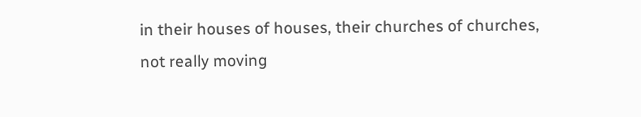in their houses of houses, their churches of churches,
not really moving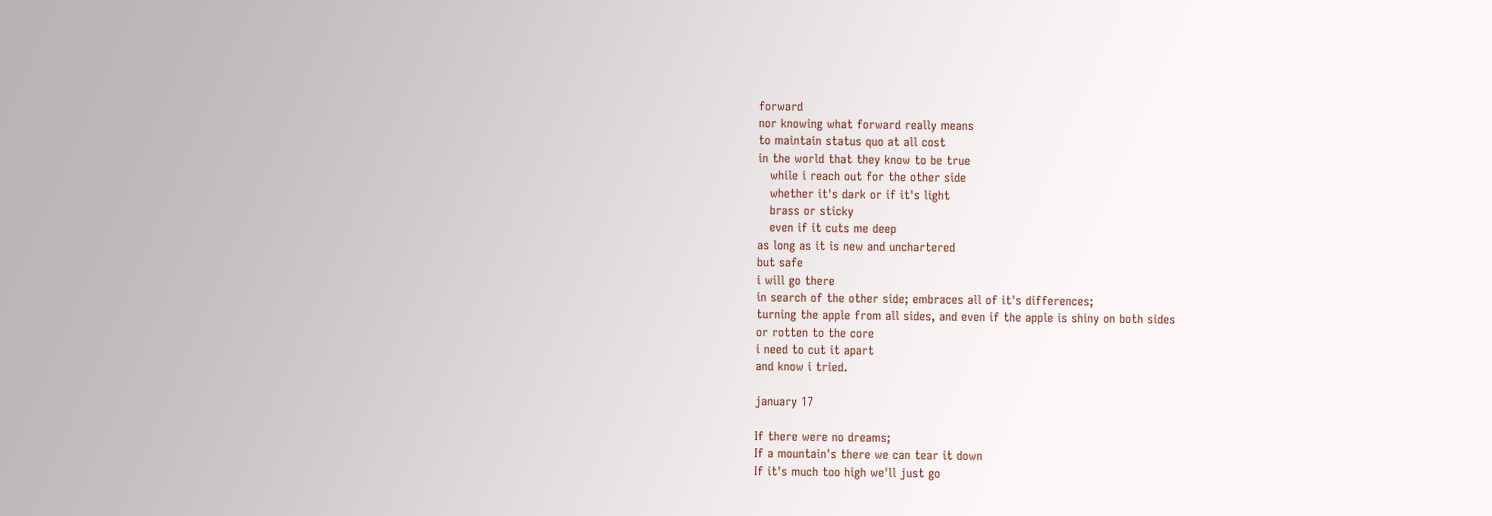forward
nor knowing what forward really means
to maintain status quo at all cost
in the world that they know to be true
   while i reach out for the other side
   whether it's dark or if it's light
   brass or sticky
   even if it cuts me deep
as long as it is new and unchartered
but safe
i will go there
in search of the other side; embraces all of it's differences;
turning the apple from all sides, and even if the apple is shiny on both sides
or rotten to the core
i need to cut it apart
and know i tried.

january 17

If there were no dreams;
If a mountain's there we can tear it down
If it's much too high we'll just go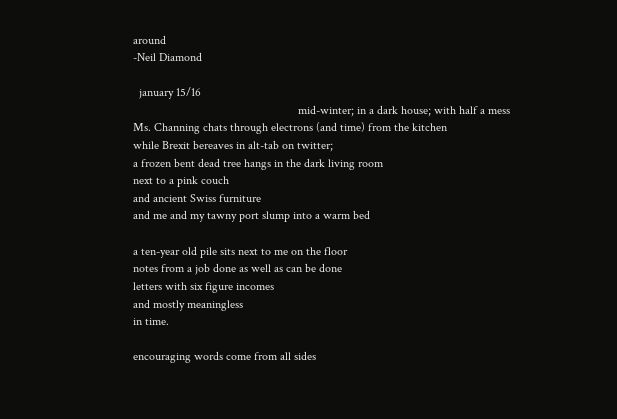around
-Neil Diamond

  january 15/16
                                                       mid-winter; in a dark house; with half a mess
Ms. Channing chats through electrons (and time) from the kitchen
while Brexit bereaves in alt-tab on twitter;
a frozen bent dead tree hangs in the dark living room
next to a pink couch
and ancient Swiss furniture
and me and my tawny port slump into a warm bed

a ten-year old pile sits next to me on the floor
notes from a job done as well as can be done
letters with six figure incomes
and mostly meaningless
in time.

encouraging words come from all sides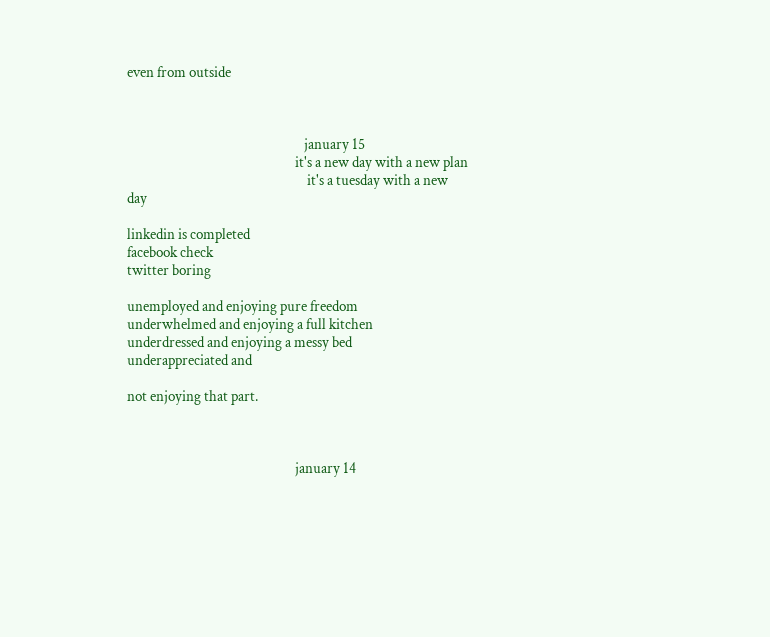even from outside



                                                           january 15
                                                        it's a new day with a new plan
                                                            it's a tuesday with a new day

linkedin is completed
facebook check
twitter boring

unemployed and enjoying pure freedom
underwhelmed and enjoying a full kitchen
underdressed and enjoying a messy bed
underappreciated and

not enjoying that part.



                                                        january 14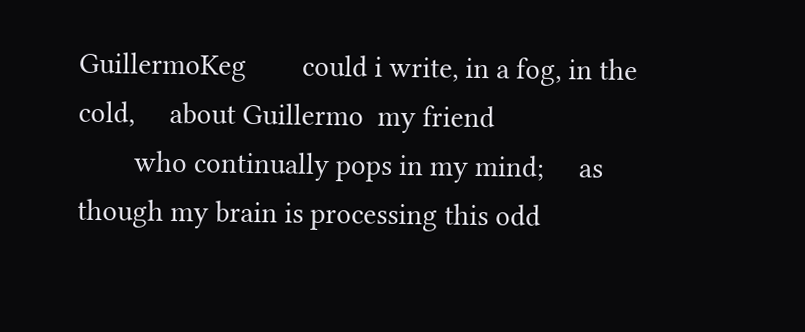GuillermoKeg        could i write, in a fog, in the cold,     about Guillermo  my friend
        who continually pops in my mind;     as though my brain is processing this odd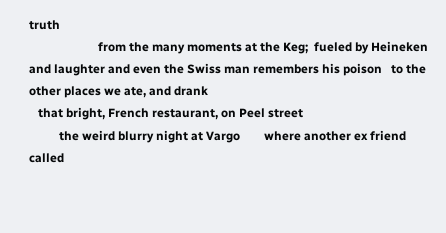truth
                       from the many moments at the Keg;  fueled by Heineken and laughter and even the Swiss man remembers his poison   to the other places we ate, and drank
   that bright, French restaurant, on Peel street
          the weird blurry night at Vargo        where another ex friend called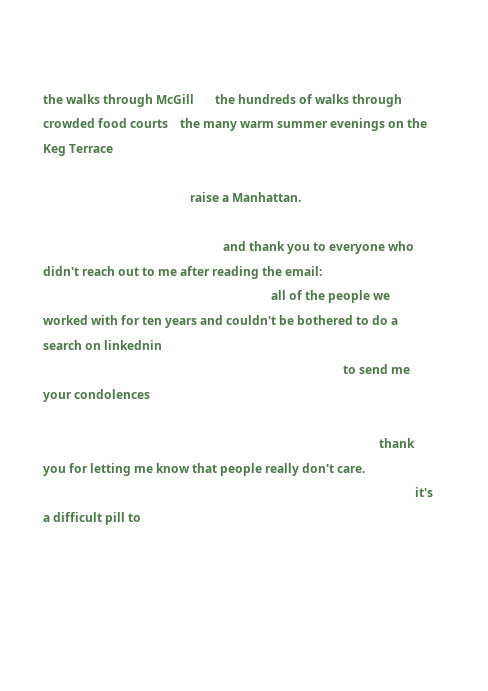the walks through McGill       the hundreds of walks through crowded food courts    the many warm summer evenings on the Keg Terrace

                                                 raise a Manhattan.

                                                            and thank you to everyone who didn't reach out to me after reading the email:
                                                                            all of the people we worked with for ten years and couldn't be bothered to do a search on linkednin
                                                                                                    to send me your condolences

                                                                                                                thank you for letting me know that people really don't care.
                                                                                                                            it's a difficult pill to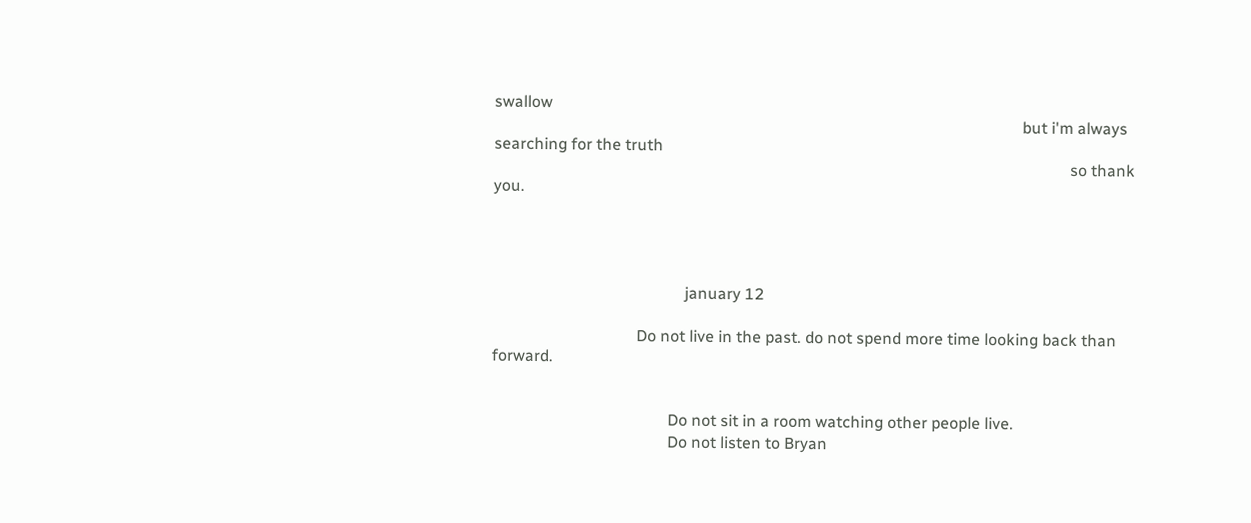swallow
                                                                                                                                    but i'm always searching for the truth
                                                                                                                                                so thank you.




                                                january 12

                                    Do not live in the past. do not spend more time looking back than forward.


                                            Do not sit in a room watching other people live.
                                            Do not listen to Bryan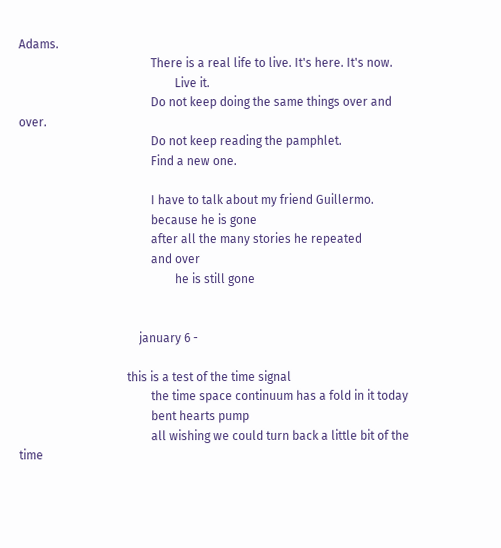Adams.
                                            There is a real life to live. It's here. It's now.
                                                    Live it.
                                            Do not keep doing the same things over and over.
                                            Do not keep reading the pamphlet.
                                            Find a new one.

                                            I have to talk about my friend Guillermo.
                                            because he is gone
                                            after all the many stories he repeated
                                            and over
                                                    he is still gone


                                        january 6 -

                                    this is a test of the time signal
                                            the time space continuum has a fold in it today
                                            bent hearts pump
                                            all wishing we could turn back a little bit of the time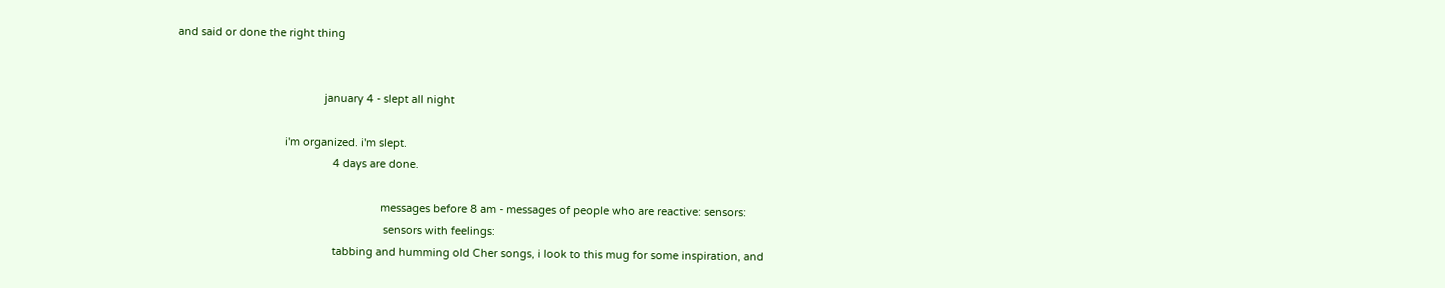and said or done the right thing


                                                 january 4 - slept all night

                                    i'm organized. i'm slept.
                                                    4 days are done.

                                                                    messages before 8 am - messages of people who are reactive: sensors:
                                                                     sensors with feelings:
                                                    tabbing and humming old Cher songs, i look to this mug for some inspiration, and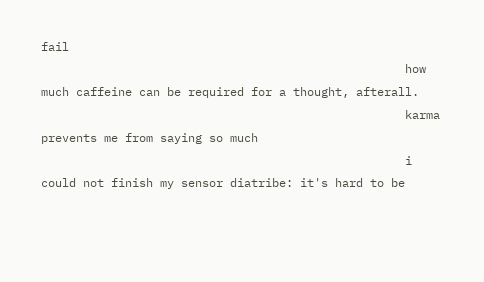fail
                                                    how much caffeine can be required for a thought, afterall.
                                                    karma prevents me from saying so much
                                                    i could not finish my sensor diatribe: it's hard to be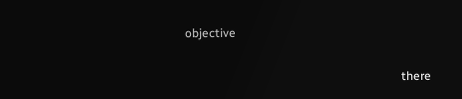objective

                                                                        there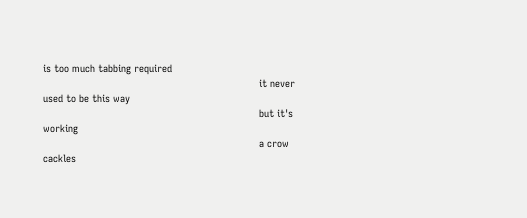is too much tabbing required
                                                                        it never used to be this way
                                                                        but it's working
                                                                        a crow cackles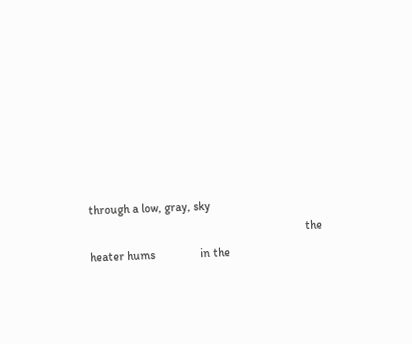through a low, gray, sky
                                                                        the heater hums               in the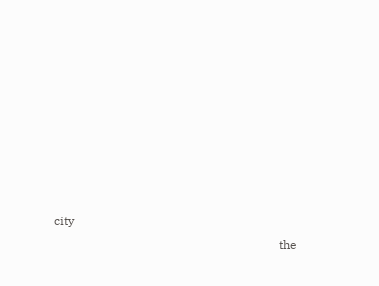city
                                                                           the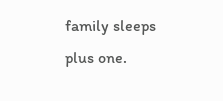family sleeps            plus one.